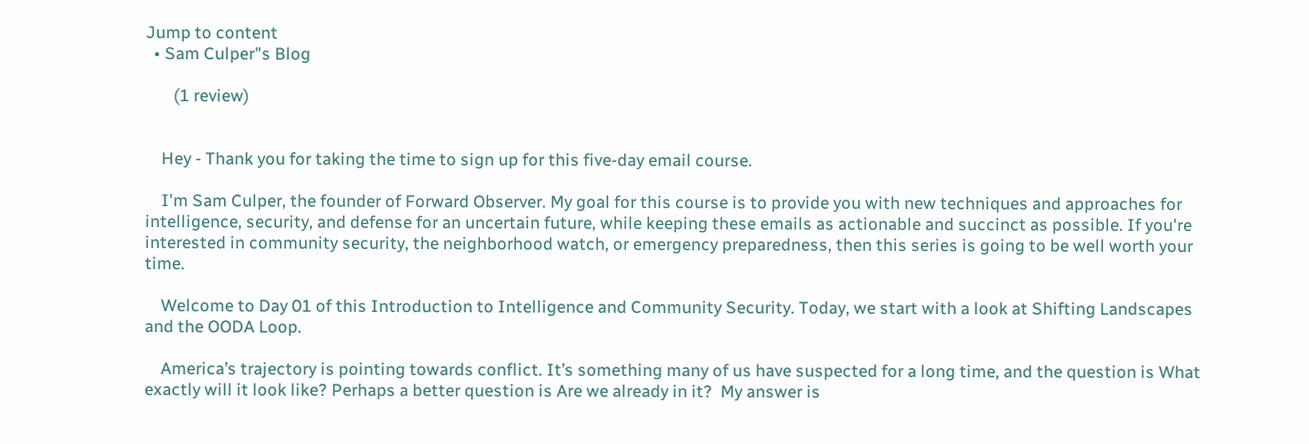Jump to content
  • Sam Culper"s Blog

       (1 review)


    Hey - Thank you for taking the time to sign up for this five-day email course.

    I'm Sam Culper, the founder of Forward Observer. My goal for this course is to provide you with new techniques and approaches for intelligence, security, and defense for an uncertain future, while keeping these emails as actionable and succinct as possible. If you're interested in community security, the neighborhood watch, or emergency preparedness, then this series is going to be well worth your time.

    Welcome to Day 01 of this Introduction to Intelligence and Community Security. Today, we start with a look at Shifting Landscapes and the OODA Loop.

    America’s trajectory is pointing towards conflict. It’s something many of us have suspected for a long time, and the question is What exactly will it look like? Perhaps a better question is Are we already in it?  My answer is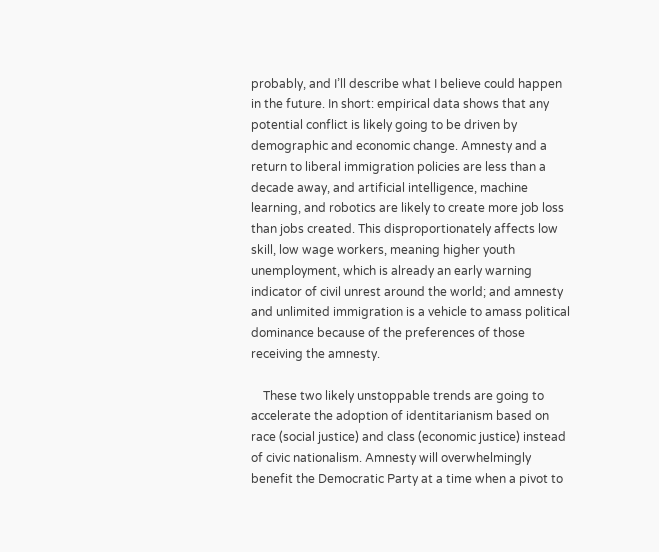probably, and I’ll describe what I believe could happen in the future. In short: empirical data shows that any potential conflict is likely going to be driven by demographic and economic change. Amnesty and a return to liberal immigration policies are less than a decade away, and artificial intelligence, machine learning, and robotics are likely to create more job loss than jobs created. This disproportionately affects low skill, low wage workers, meaning higher youth unemployment, which is already an early warning indicator of civil unrest around the world; and amnesty and unlimited immigration is a vehicle to amass political dominance because of the preferences of those receiving the amnesty.

    These two likely unstoppable trends are going to accelerate the adoption of identitarianism based on race (social justice) and class (economic justice) instead of civic nationalism. Amnesty will overwhelmingly benefit the Democratic Party at a time when a pivot to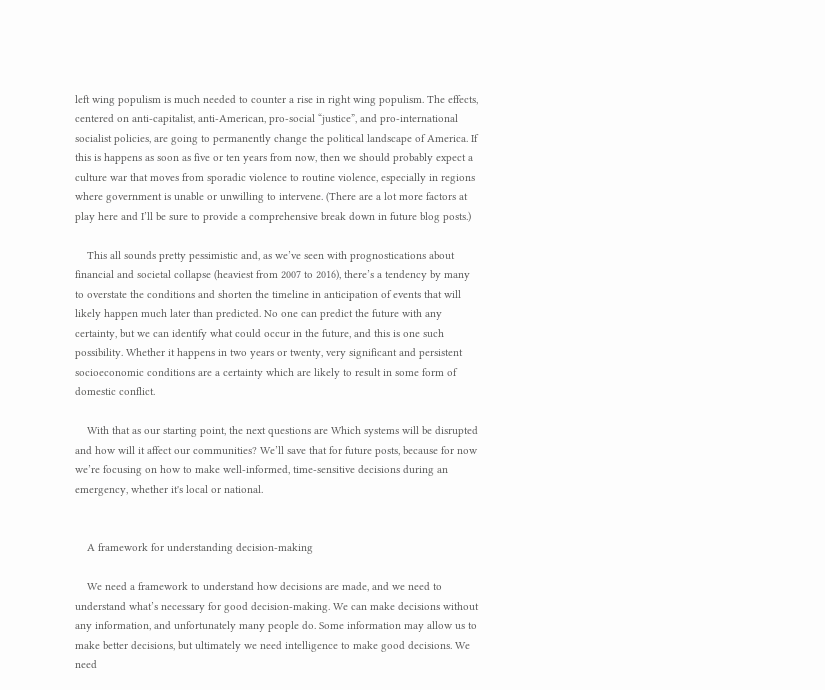left wing populism is much needed to counter a rise in right wing populism. The effects, centered on anti-capitalist, anti-American, pro-social “justice”, and pro-international socialist policies, are going to permanently change the political landscape of America. If this is happens as soon as five or ten years from now, then we should probably expect a culture war that moves from sporadic violence to routine violence, especially in regions where government is unable or unwilling to intervene. (There are a lot more factors at play here and I’ll be sure to provide a comprehensive break down in future blog posts.)

    This all sounds pretty pessimistic and, as we’ve seen with prognostications about financial and societal collapse (heaviest from 2007 to 2016), there’s a tendency by many to overstate the conditions and shorten the timeline in anticipation of events that will likely happen much later than predicted. No one can predict the future with any certainty, but we can identify what could occur in the future, and this is one such possibility. Whether it happens in two years or twenty, very significant and persistent socioeconomic conditions are a certainty which are likely to result in some form of domestic conflict.

    With that as our starting point, the next questions are Which systems will be disrupted and how will it affect our communities? We’ll save that for future posts, because for now we’re focusing on how to make well-informed, time-sensitive decisions during an emergency, whether it's local or national.


    A framework for understanding decision-making

    We need a framework to understand how decisions are made, and we need to understand what’s necessary for good decision-making. We can make decisions without any information, and unfortunately many people do. Some information may allow us to make better decisions, but ultimately we need intelligence to make good decisions. We need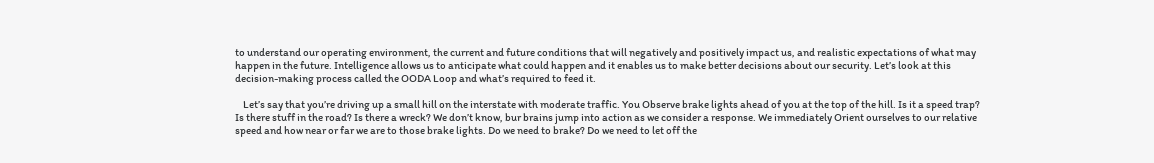to understand our operating environment, the current and future conditions that will negatively and positively impact us, and realistic expectations of what may happen in the future. Intelligence allows us to anticipate what could happen and it enables us to make better decisions about our security. Let’s look at this decision-making process called the OODA Loop and what’s required to feed it.

    Let’s say that you’re driving up a small hill on the interstate with moderate traffic. You Observe brake lights ahead of you at the top of the hill. Is it a speed trap? Is there stuff in the road? Is there a wreck? We don’t know, bur brains jump into action as we consider a response. We immediately Orient ourselves to our relative speed and how near or far we are to those brake lights. Do we need to brake? Do we need to let off the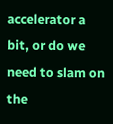accelerator a bit, or do we need to slam on the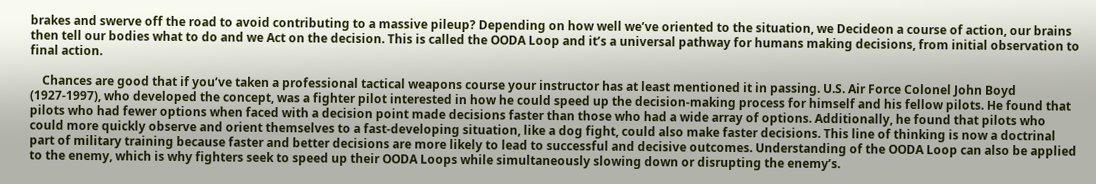brakes and swerve off the road to avoid contributing to a massive pileup? Depending on how well we’ve oriented to the situation, we Decideon a course of action, our brains then tell our bodies what to do and we Act on the decision. This is called the OODA Loop and it’s a universal pathway for humans making decisions, from initial observation to final action.

    Chances are good that if you’ve taken a professional tactical weapons course your instructor has at least mentioned it in passing. U.S. Air Force Colonel John Boyd (1927-1997), who developed the concept, was a fighter pilot interested in how he could speed up the decision-making process for himself and his fellow pilots. He found that pilots who had fewer options when faced with a decision point made decisions faster than those who had a wide array of options. Additionally, he found that pilots who could more quickly observe and orient themselves to a fast-developing situation, like a dog fight, could also make faster decisions. This line of thinking is now a doctrinal part of military training because faster and better decisions are more likely to lead to successful and decisive outcomes. Understanding of the OODA Loop can also be applied to the enemy, which is why fighters seek to speed up their OODA Loops while simultaneously slowing down or disrupting the enemy’s.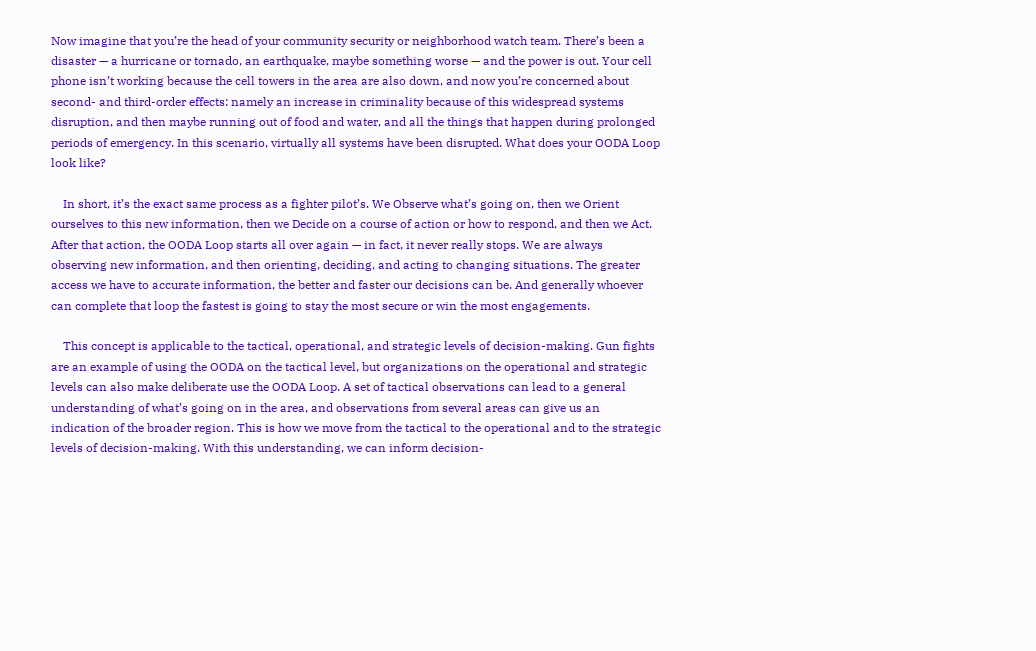Now imagine that you’re the head of your community security or neighborhood watch team. There’s been a disaster — a hurricane or tornado, an earthquake, maybe something worse — and the power is out. Your cell phone isn’t working because the cell towers in the area are also down, and now you’re concerned about second- and third-order effects: namely an increase in criminality because of this widespread systems disruption, and then maybe running out of food and water, and all the things that happen during prolonged periods of emergency. In this scenario, virtually all systems have been disrupted. What does your OODA Loop look like?

    In short, it’s the exact same process as a fighter pilot’s. We Observe what’s going on, then we Orient ourselves to this new information, then we Decide on a course of action or how to respond, and then we Act. After that action, the OODA Loop starts all over again — in fact, it never really stops. We are always observing new information, and then orienting, deciding, and acting to changing situations. The greater access we have to accurate information, the better and faster our decisions can be. And generally whoever can complete that loop the fastest is going to stay the most secure or win the most engagements.

    This concept is applicable to the tactical, operational, and strategic levels of decision-making. Gun fights are an example of using the OODA on the tactical level, but organizations on the operational and strategic levels can also make deliberate use the OODA Loop. A set of tactical observations can lead to a general understanding of what’s going on in the area, and observations from several areas can give us an indication of the broader region. This is how we move from the tactical to the operational and to the strategic levels of decision-making. With this understanding, we can inform decision-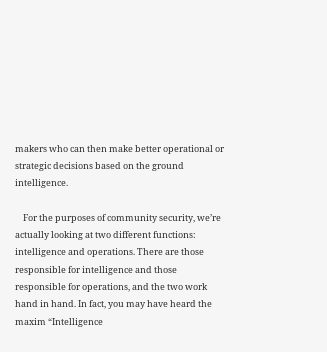makers who can then make better operational or strategic decisions based on the ground intelligence.

    For the purposes of community security, we’re actually looking at two different functions: intelligence and operations. There are those responsible for intelligence and those responsible for operations, and the two work hand in hand. In fact, you may have heard the maxim “Intelligence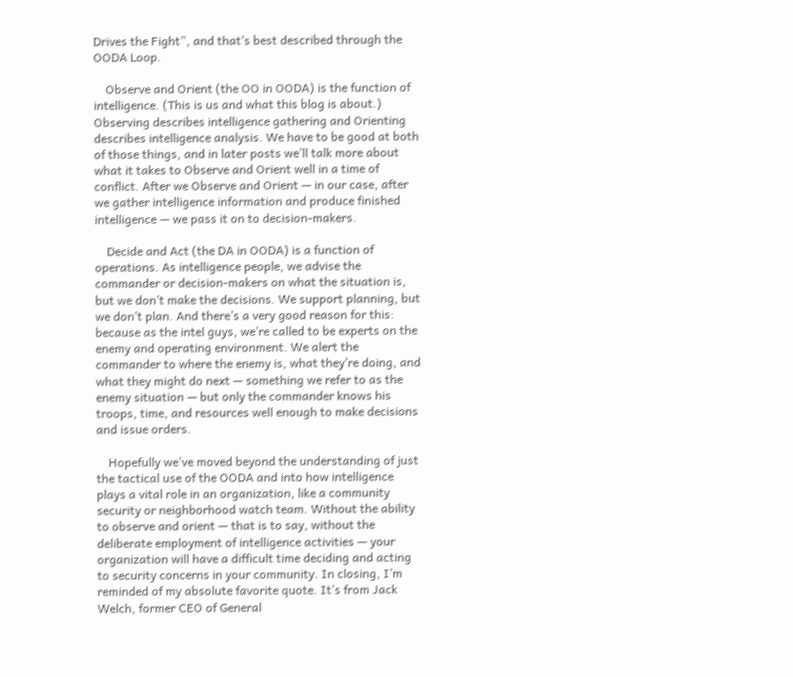Drives the Fight”, and that’s best described through the OODA Loop.

    Observe and Orient (the OO in OODA) is the function of intelligence. (This is us and what this blog is about.) Observing describes intelligence gathering and Orienting describes intelligence analysis. We have to be good at both of those things, and in later posts we’ll talk more about what it takes to Observe and Orient well in a time of conflict. After we Observe and Orient — in our case, after we gather intelligence information and produce finished intelligence — we pass it on to decision-makers.

    Decide and Act (the DA in OODA) is a function of operations. As intelligence people, we advise the commander or decision-makers on what the situation is, but we don’t make the decisions. We support planning, but we don’t plan. And there’s a very good reason for this: because as the intel guys, we’re called to be experts on the enemy and operating environment. We alert the commander to where the enemy is, what they’re doing, and what they might do next — something we refer to as the enemy situation — but only the commander knows his troops, time, and resources well enough to make decisions and issue orders.

    Hopefully we’ve moved beyond the understanding of just the tactical use of the OODA and into how intelligence plays a vital role in an organization, like a community security or neighborhood watch team. Without the ability to observe and orient — that is to say, without the deliberate employment of intelligence activities — your organization will have a difficult time deciding and acting to security concerns in your community. In closing, I’m reminded of my absolute favorite quote. It’s from Jack Welch, former CEO of General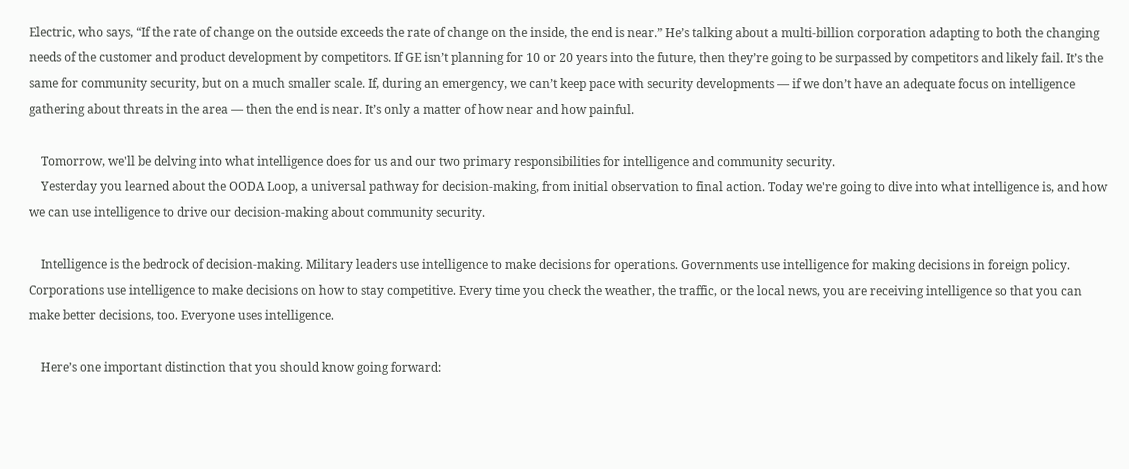Electric, who says, “If the rate of change on the outside exceeds the rate of change on the inside, the end is near.” He’s talking about a multi-billion corporation adapting to both the changing needs of the customer and product development by competitors. If GE isn’t planning for 10 or 20 years into the future, then they’re going to be surpassed by competitors and likely fail. It’s the same for community security, but on a much smaller scale. If, during an emergency, we can’t keep pace with security developments — if we don’t have an adequate focus on intelligence gathering about threats in the area — then the end is near. It’s only a matter of how near and how painful.

    Tomorrow, we'll be delving into what intelligence does for us and our two primary responsibilities for intelligence and community security.
    Yesterday you learned about the OODA Loop, a universal pathway for decision-making, from initial observation to final action. Today we're going to dive into what intelligence is, and how we can use intelligence to drive our decision-making about community security.

    Intelligence is the bedrock of decision-making. Military leaders use intelligence to make decisions for operations. Governments use intelligence for making decisions in foreign policy. Corporations use intelligence to make decisions on how to stay competitive. Every time you check the weather, the traffic, or the local news, you are receiving intelligence so that you can make better decisions, too. Everyone uses intelligence.

    Here’s one important distinction that you should know going forward: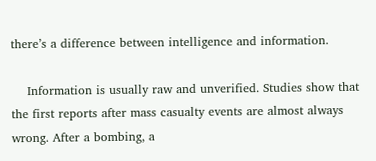there’s a difference between intelligence and information.

    Information is usually raw and unverified. Studies show that the first reports after mass casualty events are almost always wrong. After a bombing, a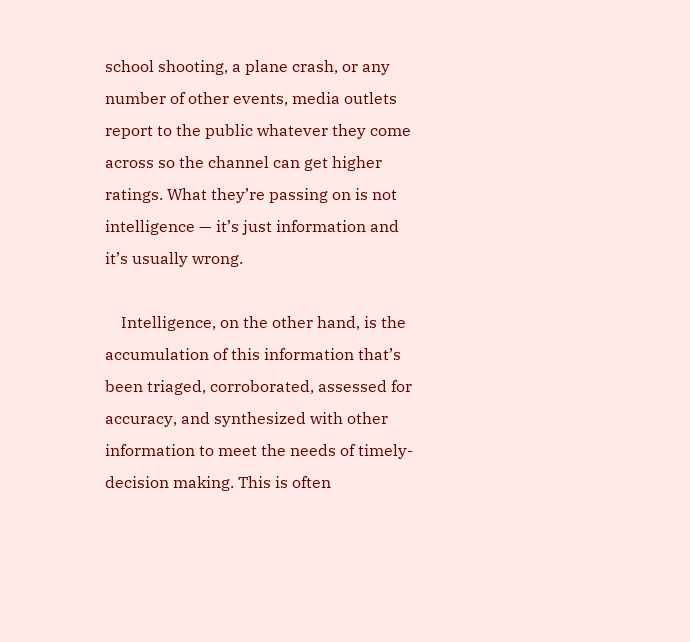school shooting, a plane crash, or any number of other events, media outlets report to the public whatever they come across so the channel can get higher ratings. What they’re passing on is not intelligence — it’s just information and it’s usually wrong.

    Intelligence, on the other hand, is the accumulation of this information that’s been triaged, corroborated, assessed for accuracy, and synthesized with other information to meet the needs of timely-decision making. This is often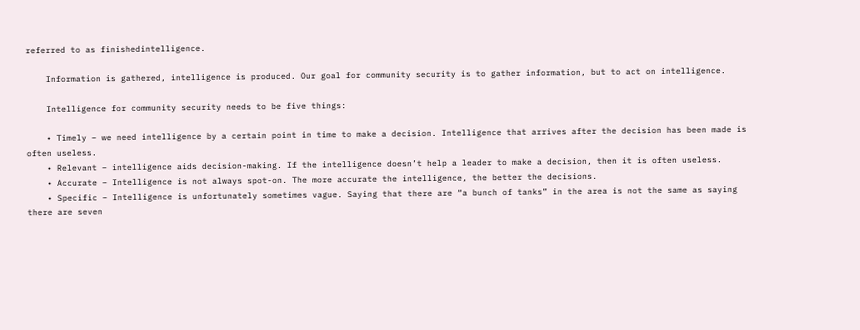referred to as finishedintelligence.

    Information is gathered, intelligence is produced. Our goal for community security is to gather information, but to act on intelligence.

    Intelligence for community security needs to be five things:

    • Timely – we need intelligence by a certain point in time to make a decision. Intelligence that arrives after the decision has been made is often useless.
    • Relevant – intelligence aids decision-making. If the intelligence doesn’t help a leader to make a decision, then it is often useless.
    • Accurate – Intelligence is not always spot-on. The more accurate the intelligence, the better the decisions.
    • Specific – Intelligence is unfortunately sometimes vague. Saying that there are “a bunch of tanks” in the area is not the same as saying there are seven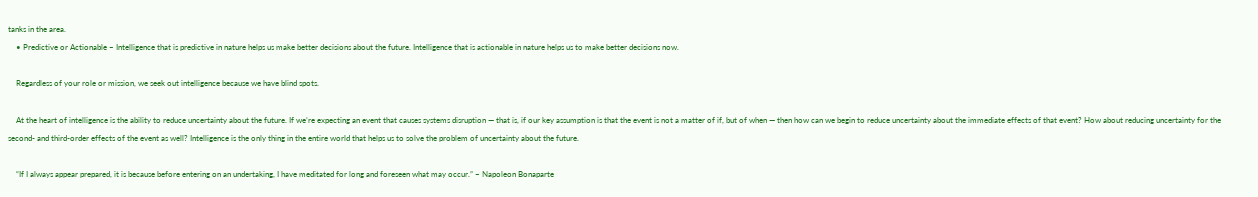tanks in the area.
    • Predictive or Actionable – Intelligence that is predictive in nature helps us make better decisions about the future. Intelligence that is actionable in nature helps us to make better decisions now.

    Regardless of your role or mission, we seek out intelligence because we have blind spots.

    At the heart of intelligence is the ability to reduce uncertainty about the future. If we’re expecting an event that causes systems disruption — that is, if our key assumption is that the event is not a matter of if, but of when — then how can we begin to reduce uncertainty about the immediate effects of that event? How about reducing uncertainty for the second- and third-order effects of the event as well? Intelligence is the only thing in the entire world that helps us to solve the problem of uncertainty about the future.

    “If I always appear prepared, it is because before entering on an undertaking, I have meditated for long and foreseen what may occur.” – Napoleon Bonaparte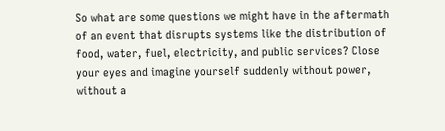So what are some questions we might have in the aftermath of an event that disrupts systems like the distribution of food, water, fuel, electricity, and public services? Close your eyes and imagine yourself suddenly without power, without a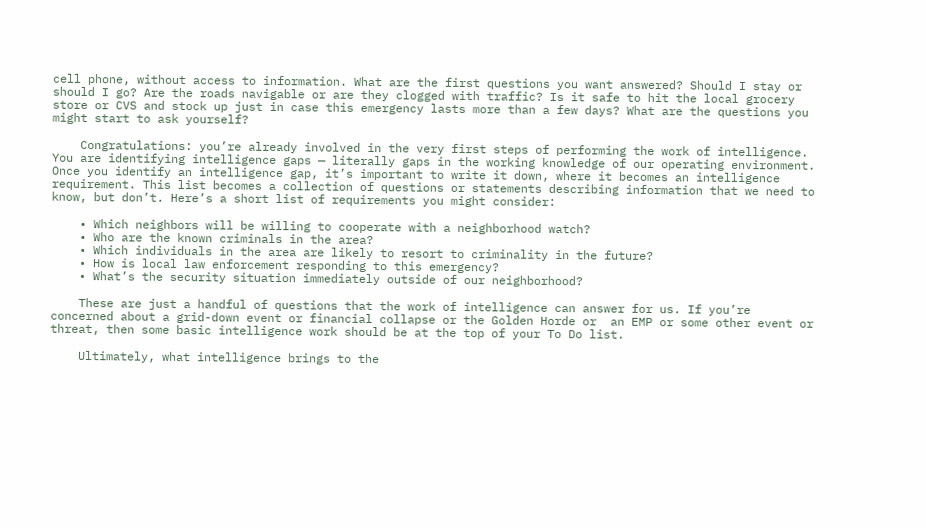cell phone, without access to information. What are the first questions you want answered? Should I stay or should I go? Are the roads navigable or are they clogged with traffic? Is it safe to hit the local grocery store or CVS and stock up just in case this emergency lasts more than a few days? What are the questions you might start to ask yourself?

    Congratulations: you’re already involved in the very first steps of performing the work of intelligence. You are identifying intelligence gaps — literally gaps in the working knowledge of our operating environment. Once you identify an intelligence gap, it’s important to write it down, where it becomes an intelligence requirement. This list becomes a collection of questions or statements describing information that we need to know, but don’t. Here’s a short list of requirements you might consider:

    • Which neighbors will be willing to cooperate with a neighborhood watch?
    • Who are the known criminals in the area?
    • Which individuals in the area are likely to resort to criminality in the future?
    • How is local law enforcement responding to this emergency?
    • What’s the security situation immediately outside of our neighborhood?

    These are just a handful of questions that the work of intelligence can answer for us. If you’re concerned about a grid-down event or financial collapse or the Golden Horde or  an EMP or some other event or threat, then some basic intelligence work should be at the top of your To Do list.

    Ultimately, what intelligence brings to the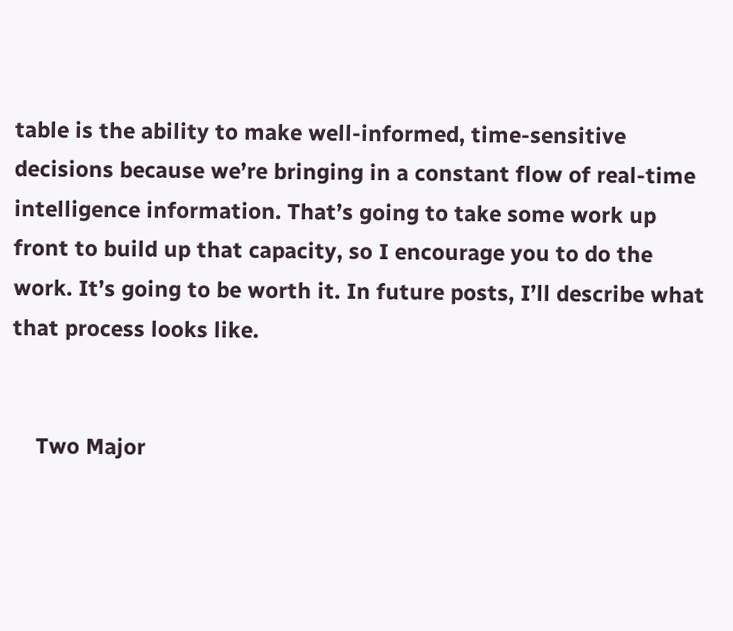table is the ability to make well-informed, time-sensitive decisions because we’re bringing in a constant flow of real-time intelligence information. That’s going to take some work up front to build up that capacity, so I encourage you to do the work. It’s going to be worth it. In future posts, I’ll describe what that process looks like.


    Two Major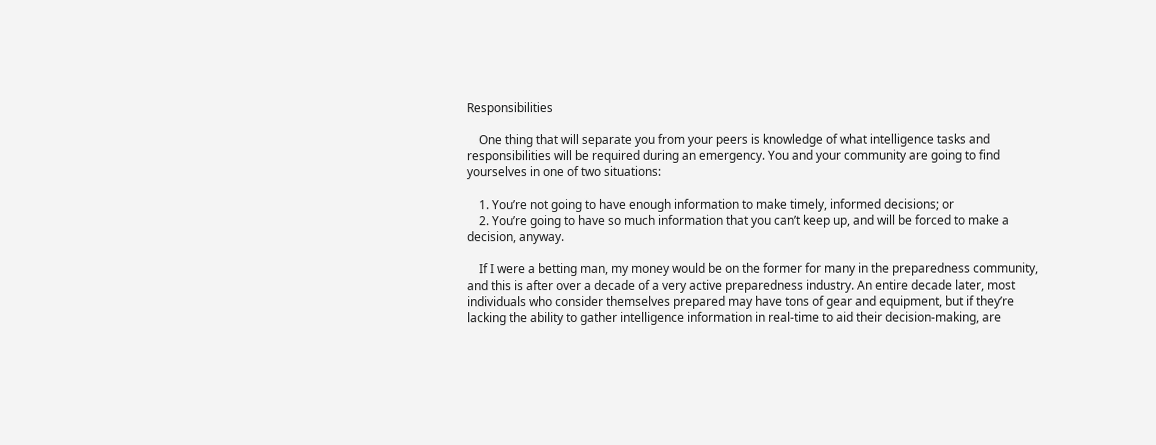Responsibilities

    One thing that will separate you from your peers is knowledge of what intelligence tasks and responsibilities will be required during an emergency. You and your community are going to find yourselves in one of two situations:

    1. You’re not going to have enough information to make timely, informed decisions; or
    2. You’re going to have so much information that you can’t keep up, and will be forced to make a decision, anyway.

    If I were a betting man, my money would be on the former for many in the preparedness community, and this is after over a decade of a very active preparedness industry. An entire decade later, most individuals who consider themselves prepared may have tons of gear and equipment, but if they’re lacking the ability to gather intelligence information in real-time to aid their decision-making, are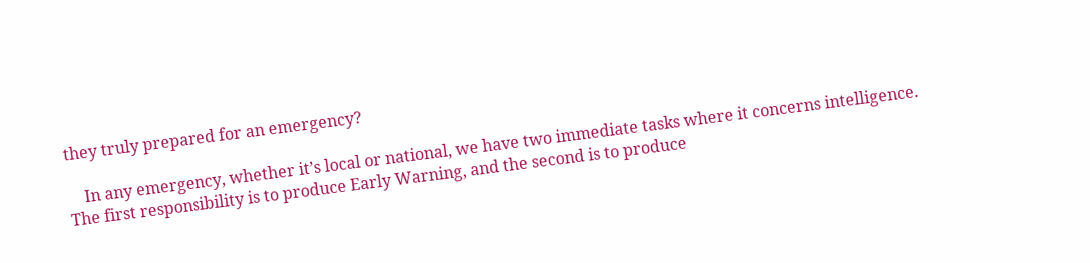they truly prepared for an emergency?

    In any emergency, whether it’s local or national, we have two immediate tasks where it concerns intelligence. The first responsibility is to produce Early Warning, and the second is to produce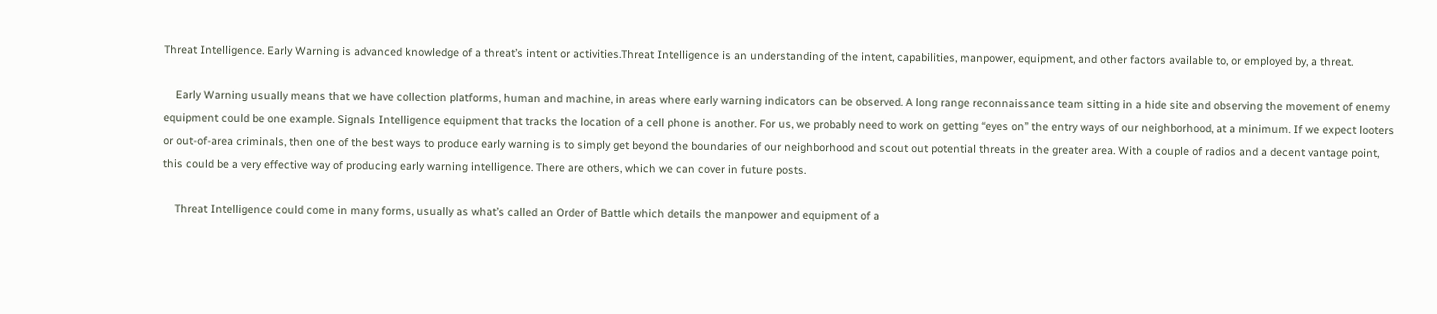Threat Intelligence. Early Warning is advanced knowledge of a threat’s intent or activities.Threat Intelligence is an understanding of the intent, capabilities, manpower, equipment, and other factors available to, or employed by, a threat.

    Early Warning usually means that we have collection platforms, human and machine, in areas where early warning indicators can be observed. A long range reconnaissance team sitting in a hide site and observing the movement of enemy equipment could be one example. Signals Intelligence equipment that tracks the location of a cell phone is another. For us, we probably need to work on getting “eyes on” the entry ways of our neighborhood, at a minimum. If we expect looters or out-of-area criminals, then one of the best ways to produce early warning is to simply get beyond the boundaries of our neighborhood and scout out potential threats in the greater area. With a couple of radios and a decent vantage point, this could be a very effective way of producing early warning intelligence. There are others, which we can cover in future posts.

    Threat Intelligence could come in many forms, usually as what’s called an Order of Battle which details the manpower and equipment of a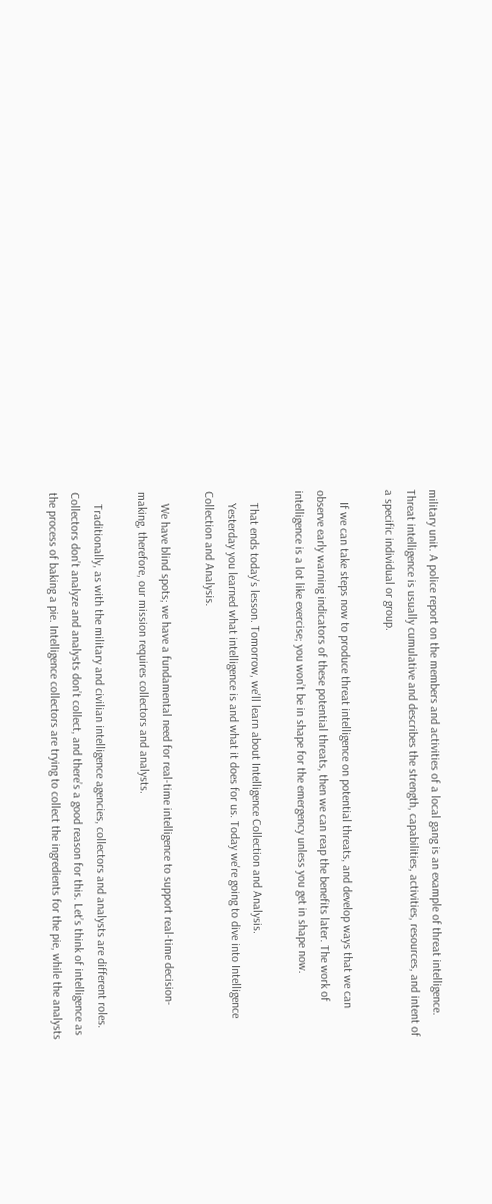military unit. A police report on the members and activities of a local gang is an example of threat intelligence. Threat intelligence is usually cumulative and describes the strength, capabilities, activities, resources, and intent of a specific individual or group.

    If we can take steps now to produce threat intelligence on potential threats, and develop ways that we can observe early warning indicators of these potential threats, then we can reap the benefits later. The work of intelligence is a lot like exercise; you won’t be in shape for the emergency unless you get in shape now.

    That ends today's lesson. Tomorrow, we'll learn about Intelligence Collection and Analysis.
    Yesterday you learned what intelligence is and what it does for us. Today we're going to dive into Intelligence Collection and Analysis.

    We have blind spots; we have a fundamental need for real-time intelligence to support real-time decision-making, therefore, our mission requires collectors and analysts.

    Traditionally, as with the military and civilian intelligence agencies, collectors and analysts are different roles. Collectors don’t analyze and analysts don’t collect, and there’s a good reason for this. Let’s think of intelligence as the process of baking a pie. Intelligence collectors are trying to collect the ingredients for the pie, while the analysts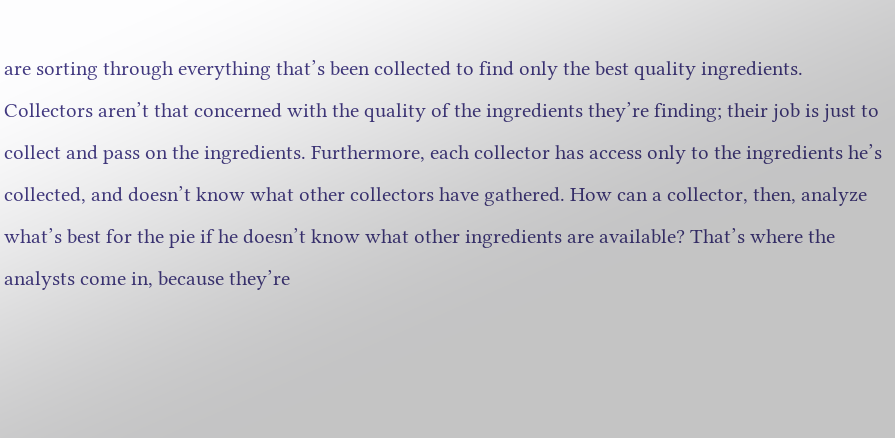are sorting through everything that’s been collected to find only the best quality ingredients. Collectors aren’t that concerned with the quality of the ingredients they’re finding; their job is just to collect and pass on the ingredients. Furthermore, each collector has access only to the ingredients he’s collected, and doesn’t know what other collectors have gathered. How can a collector, then, analyze what’s best for the pie if he doesn’t know what other ingredients are available? That’s where the analysts come in, because they’re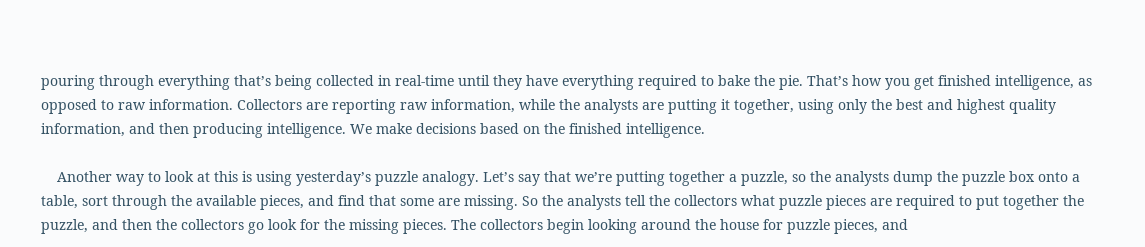pouring through everything that’s being collected in real-time until they have everything required to bake the pie. That’s how you get finished intelligence, as opposed to raw information. Collectors are reporting raw information, while the analysts are putting it together, using only the best and highest quality information, and then producing intelligence. We make decisions based on the finished intelligence.

    Another way to look at this is using yesterday’s puzzle analogy. Let’s say that we’re putting together a puzzle, so the analysts dump the puzzle box onto a table, sort through the available pieces, and find that some are missing. So the analysts tell the collectors what puzzle pieces are required to put together the puzzle, and then the collectors go look for the missing pieces. The collectors begin looking around the house for puzzle pieces, and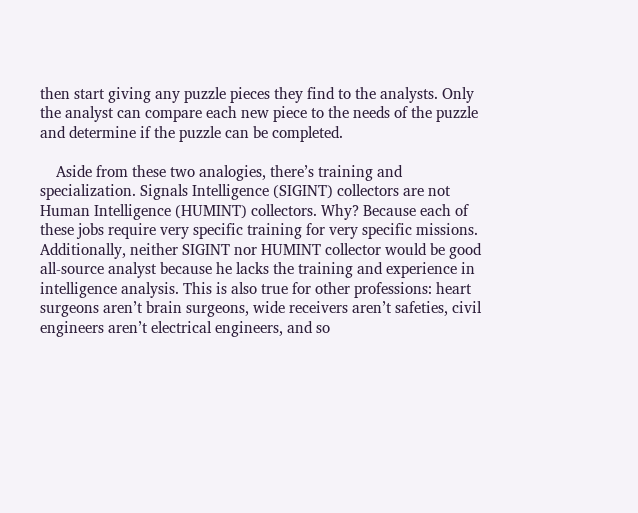then start giving any puzzle pieces they find to the analysts. Only the analyst can compare each new piece to the needs of the puzzle and determine if the puzzle can be completed.

    Aside from these two analogies, there’s training and specialization. Signals Intelligence (SIGINT) collectors are not Human Intelligence (HUMINT) collectors. Why? Because each of these jobs require very specific training for very specific missions. Additionally, neither SIGINT nor HUMINT collector would be good all-source analyst because he lacks the training and experience in intelligence analysis. This is also true for other professions: heart surgeons aren’t brain surgeons, wide receivers aren’t safeties, civil engineers aren’t electrical engineers, and so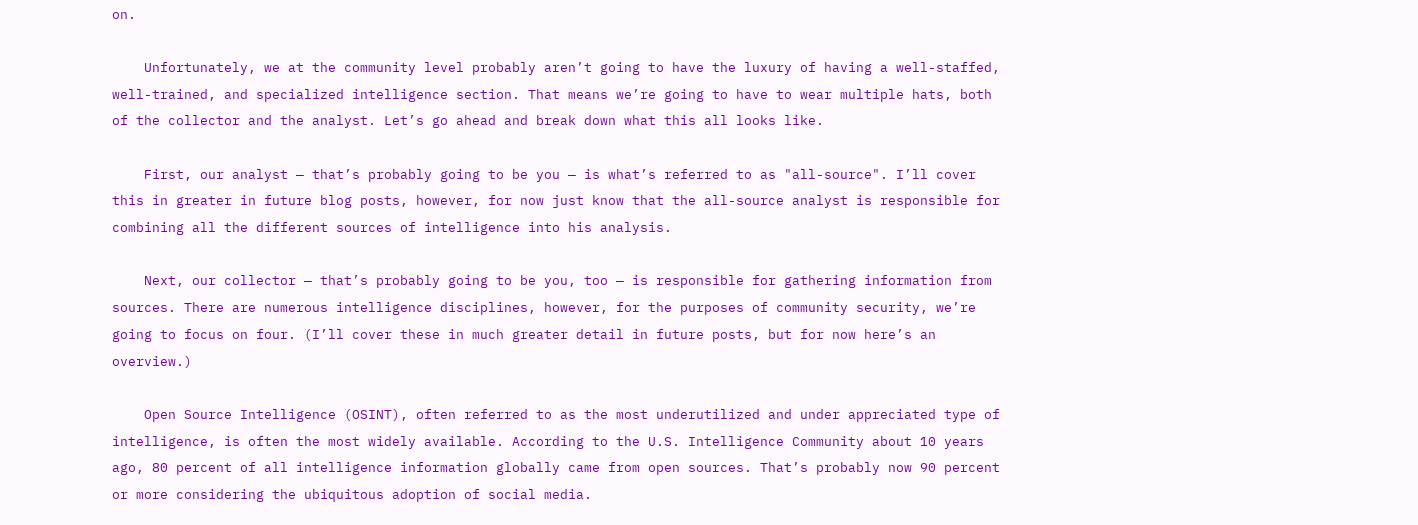on.

    Unfortunately, we at the community level probably aren’t going to have the luxury of having a well-staffed, well-trained, and specialized intelligence section. That means we’re going to have to wear multiple hats, both of the collector and the analyst. Let’s go ahead and break down what this all looks like.

    First, our analyst — that’s probably going to be you — is what’s referred to as "all-source". I’ll cover this in greater in future blog posts, however, for now just know that the all-source analyst is responsible for combining all the different sources of intelligence into his analysis.

    Next, our collector — that’s probably going to be you, too — is responsible for gathering information from sources. There are numerous intelligence disciplines, however, for the purposes of community security, we’re going to focus on four. (I’ll cover these in much greater detail in future posts, but for now here’s an overview.)

    Open Source Intelligence (OSINT), often referred to as the most underutilized and under appreciated type of intelligence, is often the most widely available. According to the U.S. Intelligence Community about 10 years ago, 80 percent of all intelligence information globally came from open sources. That’s probably now 90 percent or more considering the ubiquitous adoption of social media.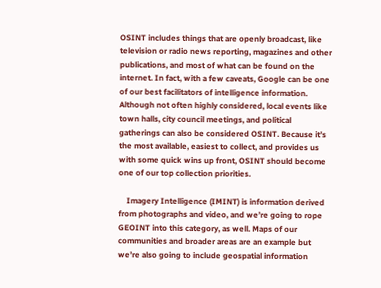OSINT includes things that are openly broadcast, like television or radio news reporting, magazines and other publications, and most of what can be found on the internet. In fact, with a few caveats, Google can be one of our best facilitators of intelligence information. Although not often highly considered, local events like town halls, city council meetings, and political gatherings can also be considered OSINT. Because it’s the most available, easiest to collect, and provides us with some quick wins up front, OSINT should become one of our top collection priorities.

    Imagery Intelligence (IMINT) is information derived from photographs and video, and we’re going to rope GEOINT into this category, as well. Maps of our communities and broader areas are an example but we’re also going to include geospatial information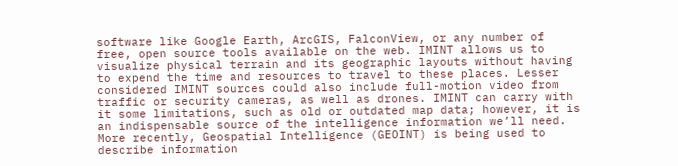software like Google Earth, ArcGIS, FalconView, or any number of free, open source tools available on the web. IMINT allows us to visualize physical terrain and its geographic layouts without having to expend the time and resources to travel to these places. Lesser considered IMINT sources could also include full-motion video from traffic or security cameras, as well as drones. IMINT can carry with it some limitations, such as old or outdated map data; however, it is an indispensable source of the intelligence information we’ll need. More recently, Geospatial Intelligence (GEOINT) is being used to describe information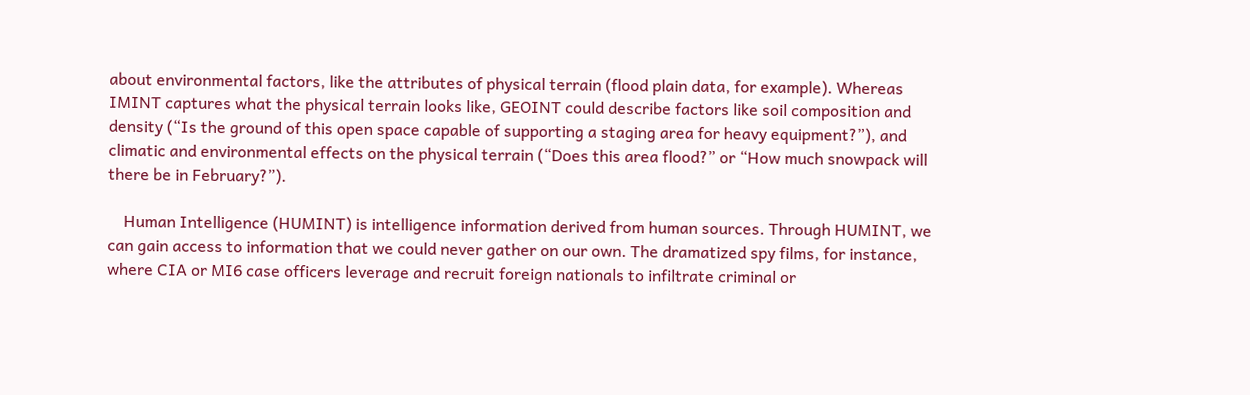about environmental factors, like the attributes of physical terrain (flood plain data, for example). Whereas IMINT captures what the physical terrain looks like, GEOINT could describe factors like soil composition and density (“Is the ground of this open space capable of supporting a staging area for heavy equipment?”), and climatic and environmental effects on the physical terrain (“Does this area flood?” or “How much snowpack will there be in February?”).

    Human Intelligence (HUMINT) is intelligence information derived from human sources. Through HUMINT, we can gain access to information that we could never gather on our own. The dramatized spy films, for instance, where CIA or MI6 case officers leverage and recruit foreign nationals to infiltrate criminal or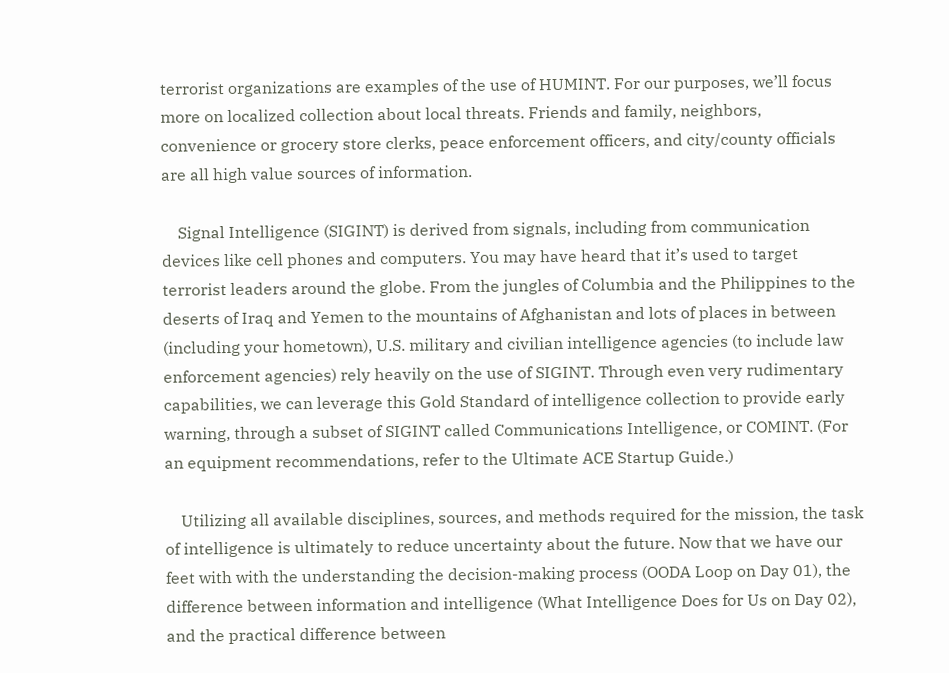terrorist organizations are examples of the use of HUMINT. For our purposes, we’ll focus more on localized collection about local threats. Friends and family, neighbors, convenience or grocery store clerks, peace enforcement officers, and city/county officials are all high value sources of information.

    Signal Intelligence (SIGINT) is derived from signals, including from communication devices like cell phones and computers. You may have heard that it’s used to target terrorist leaders around the globe. From the jungles of Columbia and the Philippines to the deserts of Iraq and Yemen to the mountains of Afghanistan and lots of places in between (including your hometown), U.S. military and civilian intelligence agencies (to include law enforcement agencies) rely heavily on the use of SIGINT. Through even very rudimentary capabilities, we can leverage this Gold Standard of intelligence collection to provide early warning, through a subset of SIGINT called Communications Intelligence, or COMINT. (For an equipment recommendations, refer to the Ultimate ACE Startup Guide.)

    Utilizing all available disciplines, sources, and methods required for the mission, the task of intelligence is ultimately to reduce uncertainty about the future. Now that we have our feet with with the understanding the decision-making process (OODA Loop on Day 01), the difference between information and intelligence (What Intelligence Does for Us on Day 02), and the practical difference between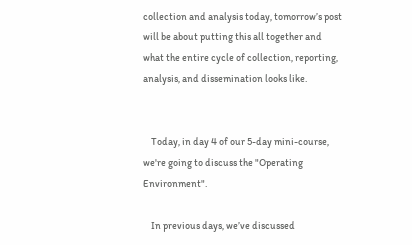collection and analysis today, tomorrow’s post will be about putting this all together and what the entire cycle of collection, reporting, analysis, and dissemination looks like.


    Today, in day 4 of our 5-day mini-course, we're going to discuss the "Operating Environment".

    In previous days, we’ve discussed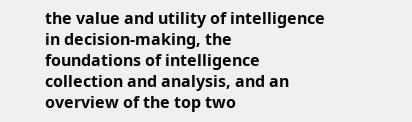the value and utility of intelligence in decision-making, the foundations of intelligence collection and analysis, and an overview of the top two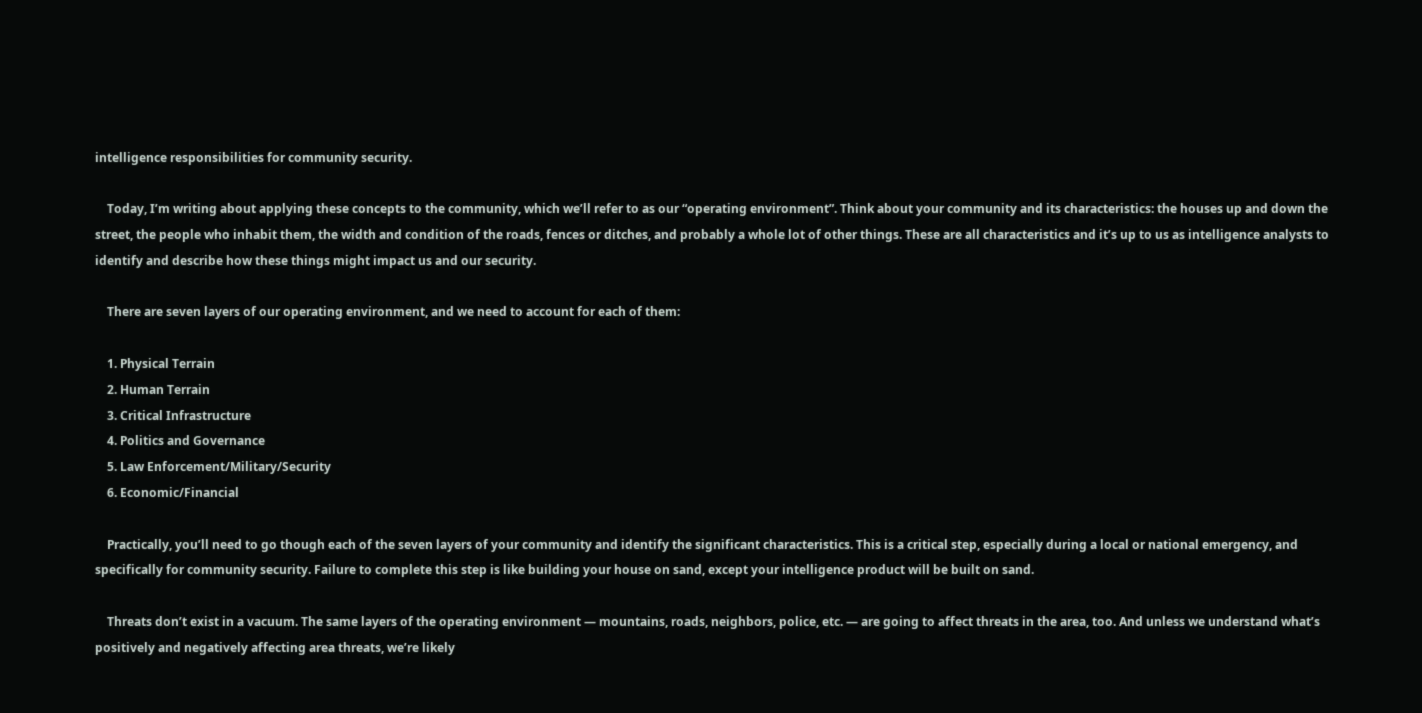intelligence responsibilities for community security.

    Today, I’m writing about applying these concepts to the community, which we’ll refer to as our “operating environment”. Think about your community and its characteristics: the houses up and down the street, the people who inhabit them, the width and condition of the roads, fences or ditches, and probably a whole lot of other things. These are all characteristics and it’s up to us as intelligence analysts to identify and describe how these things might impact us and our security.

    There are seven layers of our operating environment, and we need to account for each of them:

    1. Physical Terrain
    2. Human Terrain
    3. Critical Infrastructure
    4. Politics and Governance
    5. Law Enforcement/Military/Security
    6. Economic/Financial

    Practically, you’ll need to go though each of the seven layers of your community and identify the significant characteristics. This is a critical step, especially during a local or national emergency, and specifically for community security. Failure to complete this step is like building your house on sand, except your intelligence product will be built on sand.

    Threats don’t exist in a vacuum. The same layers of the operating environment — mountains, roads, neighbors, police, etc. — are going to affect threats in the area, too. And unless we understand what’s positively and negatively affecting area threats, we’re likely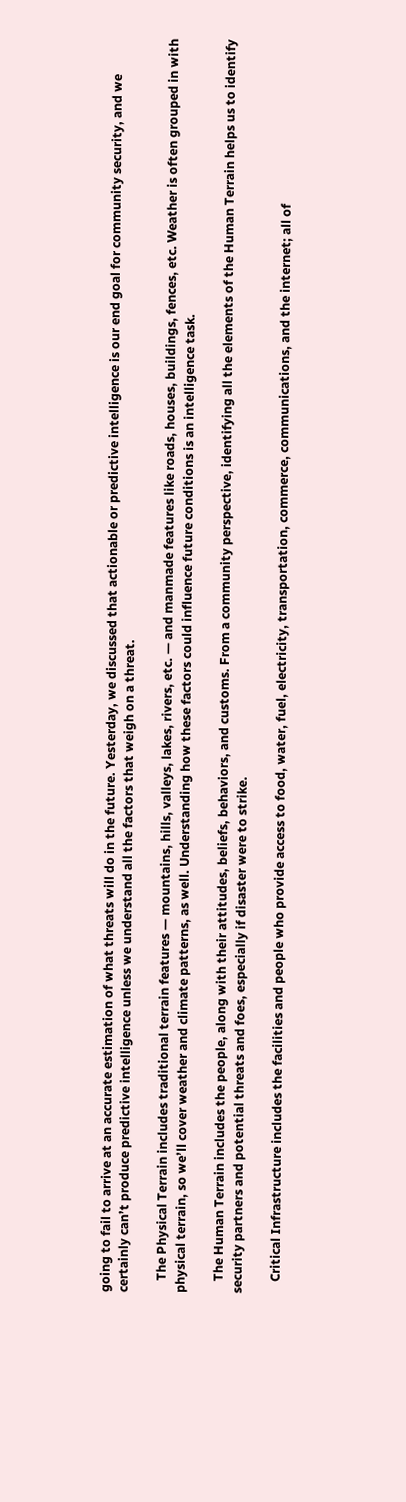going to fail to arrive at an accurate estimation of what threats will do in the future. Yesterday, we discussed that actionable or predictive intelligence is our end goal for community security, and we certainly can’t produce predictive intelligence unless we understand all the factors that weigh on a threat.

    The Physical Terrain includes traditional terrain features — mountains, hills, valleys, lakes, rivers, etc. — and manmade features like roads, houses, buildings, fences, etc. Weather is often grouped in with physical terrain, so we’ll cover weather and climate patterns, as well. Understanding how these factors could influence future conditions is an intelligence task.

    The Human Terrain includes the people, along with their attitudes, beliefs, behaviors, and customs. From a community perspective, identifying all the elements of the Human Terrain helps us to identify security partners and potential threats and foes, especially if disaster were to strike.

    Critical Infrastructure includes the facilities and people who provide access to food, water, fuel, electricity, transportation, commerce, communications, and the internet; all of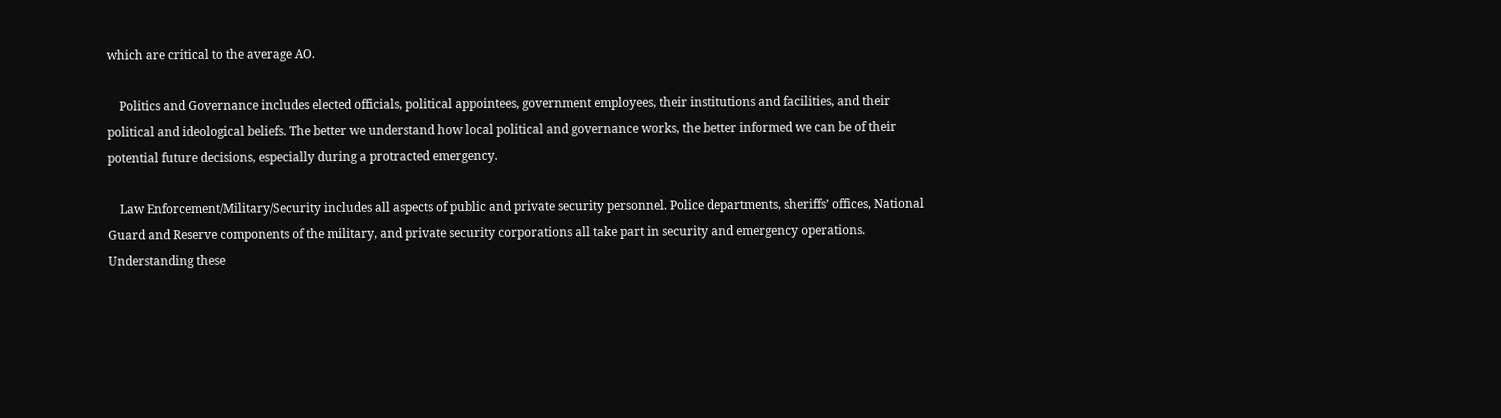which are critical to the average AO.

    Politics and Governance includes elected officials, political appointees, government employees, their institutions and facilities, and their political and ideological beliefs. The better we understand how local political and governance works, the better informed we can be of their potential future decisions, especially during a protracted emergency.

    Law Enforcement/Military/Security includes all aspects of public and private security personnel. Police departments, sheriffs’ offices, National Guard and Reserve components of the military, and private security corporations all take part in security and emergency operations. Understanding these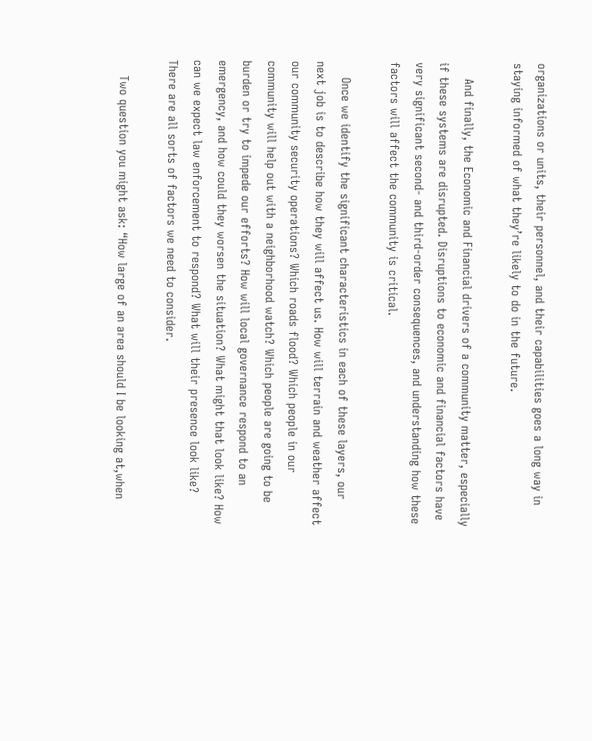organizations or units, their personnel, and their capabilities goes a long way in staying informed of what they’re likely to do in the future.

    And finally, the Economic and Financial drivers of a community matter, especially if these systems are disrupted. Disruptions to economic and financial factors have very significant second- and third-order consequences, and understanding how these factors will affect the community is critical.

    Once we identify the significant characteristics in each of these layers, our next job is to describe how they will affect us. How will terrain and weather affect our community security operations? Which roads flood? Which people in our community will help out with a neighborhood watch? Which people are going to be burden or try to impede our efforts? How will local governance respond to an emergency, and how could they worsen the situation? What might that look like? How can we expect law enforcement to respond? What will their presence look like? There are all sorts of factors we need to consider.

    Two question you might ask: “How large of an area should I be looking at,when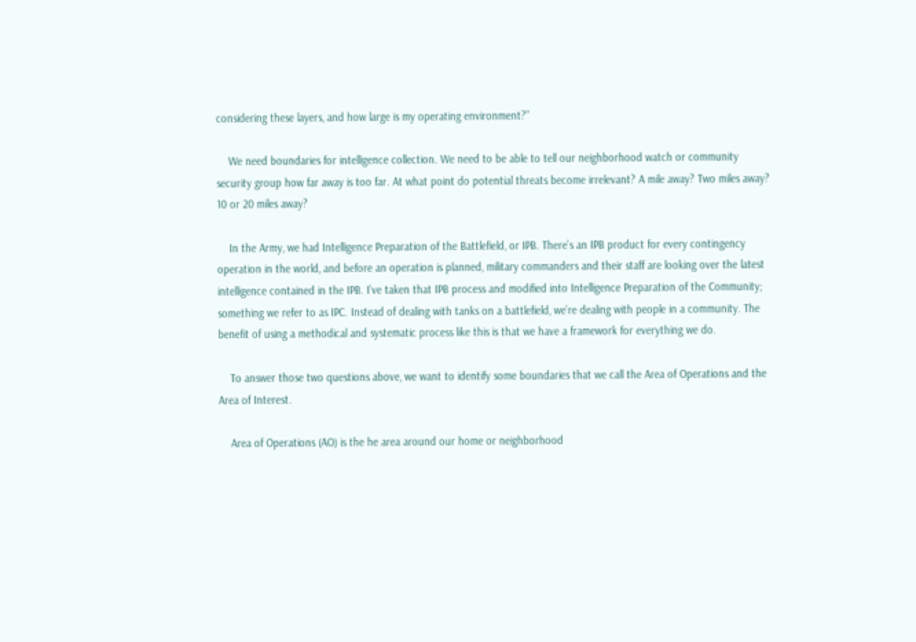considering these layers, and how large is my operating environment?”

    We need boundaries for intelligence collection. We need to be able to tell our neighborhood watch or community security group how far away is too far. At what point do potential threats become irrelevant? A mile away? Two miles away? 10 or 20 miles away?

    In the Army, we had Intelligence Preparation of the Battlefield, or IPB. There’s an IPB product for every contingency operation in the world, and before an operation is planned, military commanders and their staff are looking over the latest intelligence contained in the IPB. I’ve taken that IPB process and modified into Intelligence Preparation of the Community; something we refer to as IPC. Instead of dealing with tanks on a battlefield, we’re dealing with people in a community. The benefit of using a methodical and systematic process like this is that we have a framework for everything we do.

    To answer those two questions above, we want to identify some boundaries that we call the Area of Operations and the Area of Interest.

    Area of Operations (AO) is the he area around our home or neighborhood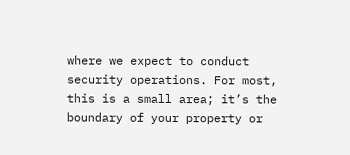where we expect to conduct security operations. For most, this is a small area; it’s the boundary of your property or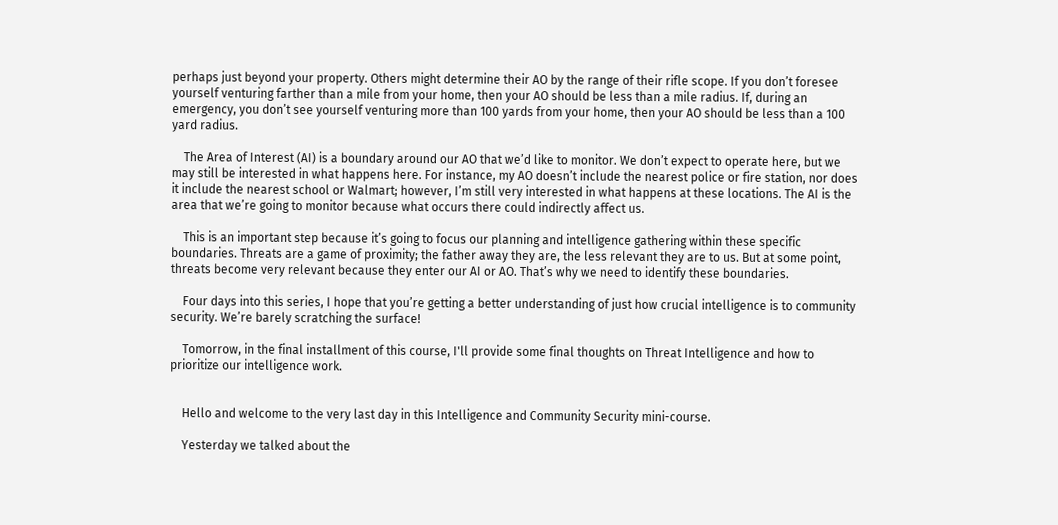perhaps just beyond your property. Others might determine their AO by the range of their rifle scope. If you don’t foresee yourself venturing farther than a mile from your home, then your AO should be less than a mile radius. If, during an emergency, you don’t see yourself venturing more than 100 yards from your home, then your AO should be less than a 100 yard radius.

    The Area of Interest (AI) is a boundary around our AO that we’d like to monitor. We don’t expect to operate here, but we may still be interested in what happens here. For instance, my AO doesn’t include the nearest police or fire station, nor does it include the nearest school or Walmart; however, I’m still very interested in what happens at these locations. The AI is the area that we’re going to monitor because what occurs there could indirectly affect us.

    This is an important step because it’s going to focus our planning and intelligence gathering within these specific boundaries. Threats are a game of proximity; the father away they are, the less relevant they are to us. But at some point, threats become very relevant because they enter our AI or AO. That’s why we need to identify these boundaries.

    Four days into this series, I hope that you’re getting a better understanding of just how crucial intelligence is to community security. We’re barely scratching the surface!

    Tomorrow, in the final installment of this course, I'll provide some final thoughts on Threat Intelligence and how to prioritize our intelligence work.


    Hello and welcome to the very last day in this Intelligence and Community Security mini-course.

    Yesterday we talked about the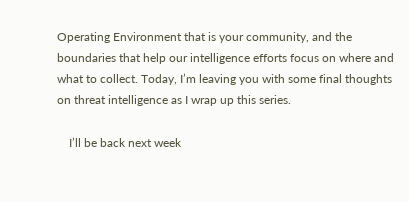Operating Environment that is your community, and the boundaries that help our intelligence efforts focus on where and what to collect. Today, I’m leaving you with some final thoughts on threat intelligence as I wrap up this series.

    I’ll be back next week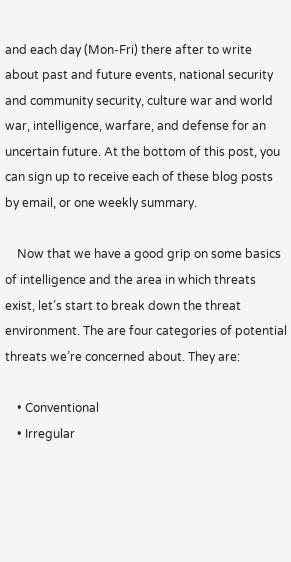and each day (Mon-Fri) there after to write about past and future events, national security and community security, culture war and world war, intelligence, warfare, and defense for an uncertain future. At the bottom of this post, you can sign up to receive each of these blog posts by email, or one weekly summary.

    Now that we have a good grip on some basics of intelligence and the area in which threats exist, let’s start to break down the threat environment. The are four categories of potential threats we’re concerned about. They are:

    • Conventional
    • Irregular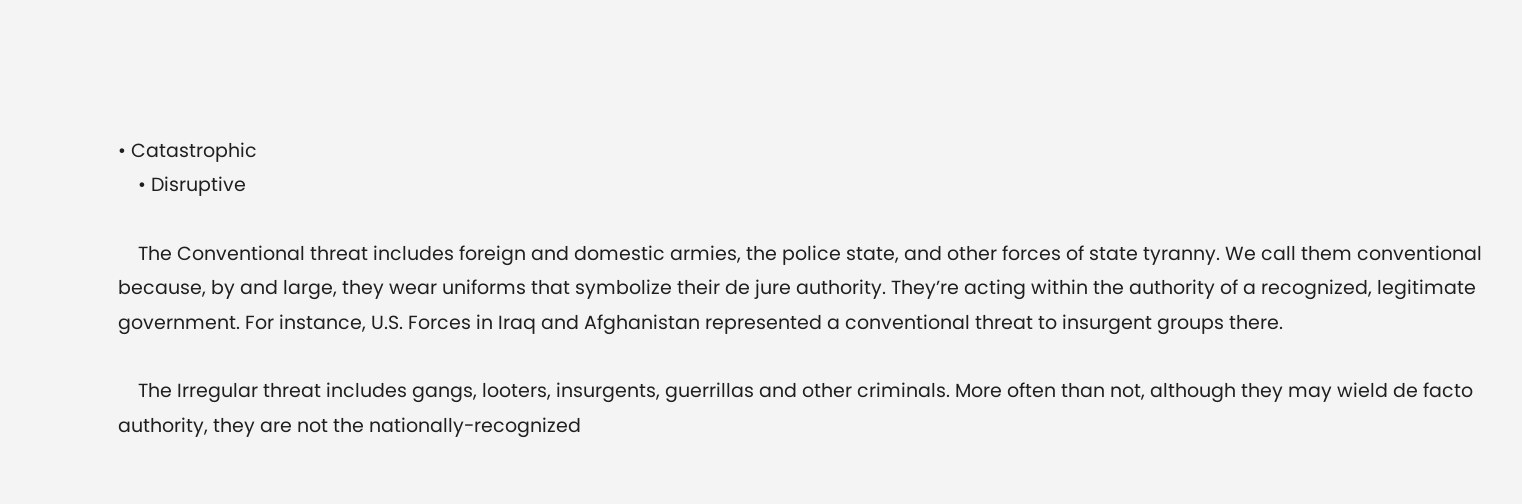• Catastrophic
    • Disruptive

    The Conventional threat includes foreign and domestic armies, the police state, and other forces of state tyranny. We call them conventional because, by and large, they wear uniforms that symbolize their de jure authority. They’re acting within the authority of a recognized, legitimate government. For instance, U.S. Forces in Iraq and Afghanistan represented a conventional threat to insurgent groups there.

    The Irregular threat includes gangs, looters, insurgents, guerrillas and other criminals. More often than not, although they may wield de facto authority, they are not the nationally-recognized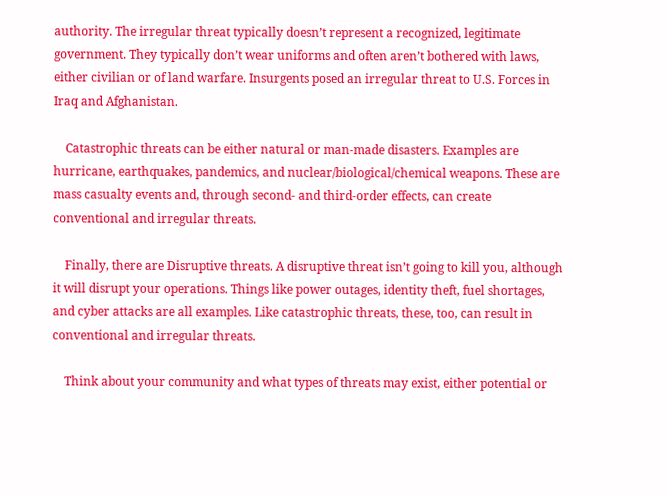authority. The irregular threat typically doesn’t represent a recognized, legitimate government. They typically don’t wear uniforms and often aren’t bothered with laws, either civilian or of land warfare. Insurgents posed an irregular threat to U.S. Forces in Iraq and Afghanistan.

    Catastrophic threats can be either natural or man-made disasters. Examples are hurricane, earthquakes, pandemics, and nuclear/biological/chemical weapons. These are mass casualty events and, through second- and third-order effects, can create conventional and irregular threats.

    Finally, there are Disruptive threats. A disruptive threat isn’t going to kill you, although it will disrupt your operations. Things like power outages, identity theft, fuel shortages, and cyber attacks are all examples. Like catastrophic threats, these, too, can result in conventional and irregular threats.

    Think about your community and what types of threats may exist, either potential or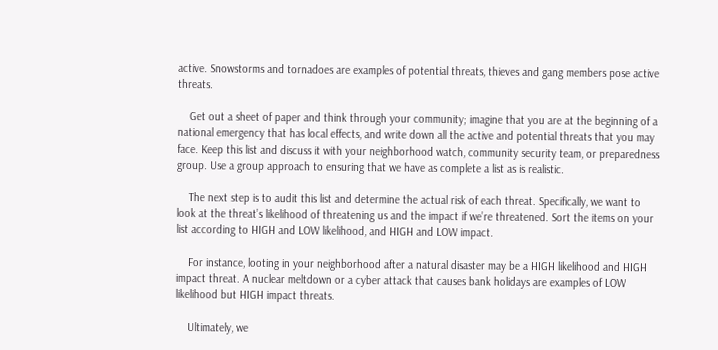active. Snowstorms and tornadoes are examples of potential threats, thieves and gang members pose active threats.

    Get out a sheet of paper and think through your community; imagine that you are at the beginning of a national emergency that has local effects, and write down all the active and potential threats that you may face. Keep this list and discuss it with your neighborhood watch, community security team, or preparedness group. Use a group approach to ensuring that we have as complete a list as is realistic.

    The next step is to audit this list and determine the actual risk of each threat. Specifically, we want to look at the threat’s likelihood of threatening us and the impact if we’re threatened. Sort the items on your list according to HIGH and LOW likelihood, and HIGH and LOW impact.

    For instance, looting in your neighborhood after a natural disaster may be a HIGH likelihood and HIGH impact threat. A nuclear meltdown or a cyber attack that causes bank holidays are examples of LOW likelihood but HIGH impact threats.

    Ultimately, we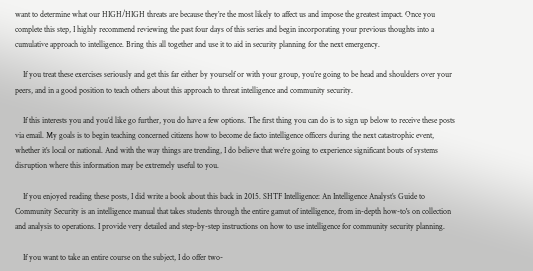want to determine what our HIGH/HIGH threats are because they’re the most likely to affect us and impose the greatest impact. Once you complete this step, I highly recommend reviewing the past four days of this series and begin incorporating your previous thoughts into a cumulative approach to intelligence. Bring this all together and use it to aid in security planning for the next emergency.

    If you treat these exercises seriously and get this far either by yourself or with your group, you’re going to be head and shoulders over your peers, and in a good position to teach others about this approach to threat intelligence and community security.

    If this interests you and you’d like go further, you do have a few options. The first thing you can do is to sign up below to receive these posts via email. My goals is to begin teaching concerned citizens how to become de facto intelligence officers during the next catastrophic event, whether it’s local or national. And with the way things are trending, I do believe that we’re going to experience significant bouts of systems disruption where this information may be extremely useful to you.

    If you enjoyed reading these posts, I did write a book about this back in 2015. SHTF Intelligence: An Intelligence Analyst’s Guide to Community Security is an intelligence manual that takes students through the entire gamut of intelligence, from in-depth how-to's on collection and analysis to operations. I provide very detailed and step-by-step instructions on how to use intelligence for community security planning.

    If you want to take an entire course on the subject, I do offer two-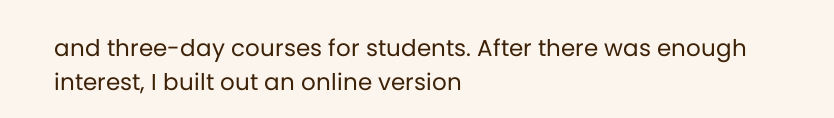and three-day courses for students. After there was enough interest, I built out an online version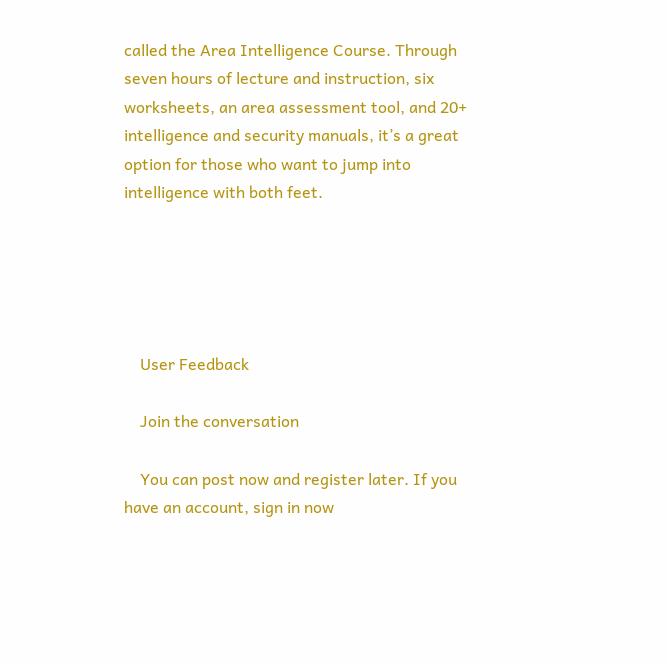called the Area Intelligence Course. Through seven hours of lecture and instruction, six worksheets, an area assessment tool, and 20+ intelligence and security manuals, it’s a great option for those who want to jump into intelligence with both feet.





    User Feedback

    Join the conversation

    You can post now and register later. If you have an account, sign in now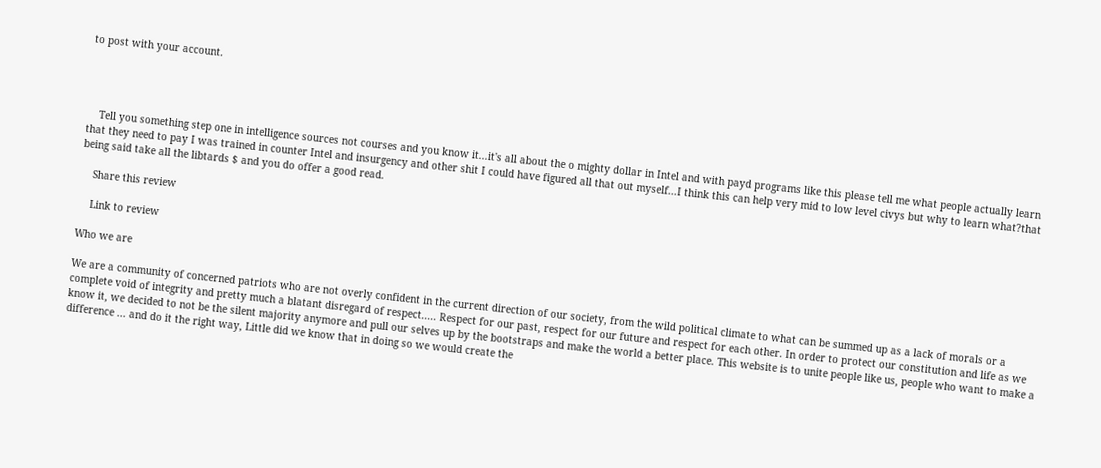to post with your account.




    Tell you something step one in intelligence sources not courses and you know it...it's all about the o mighty dollar in Intel and with payd programs like this please tell me what people actually learn that they need to pay I was trained in counter Intel and insurgency and other shit I could have figured all that out myself...I think this can help very mid to low level civys but why to learn what?that being said take all the libtards $ and you do offer a good read.

    Share this review

    Link to review

Who we are

We are a community of concerned patriots who are not overly confident in the current direction of our society, from the wild political climate to what can be summed up as a lack of morals or a complete void of integrity and pretty much a blatant disregard of respect..... Respect for our past, respect for our future and respect for each other. In order to protect our constitution and life as we know it, we decided to not be the silent majority anymore and pull our selves up by the bootstraps and make the world a better place. This website is to unite people like us, people who want to make a difference ... and do it the right way, Little did we know that in doing so we would create the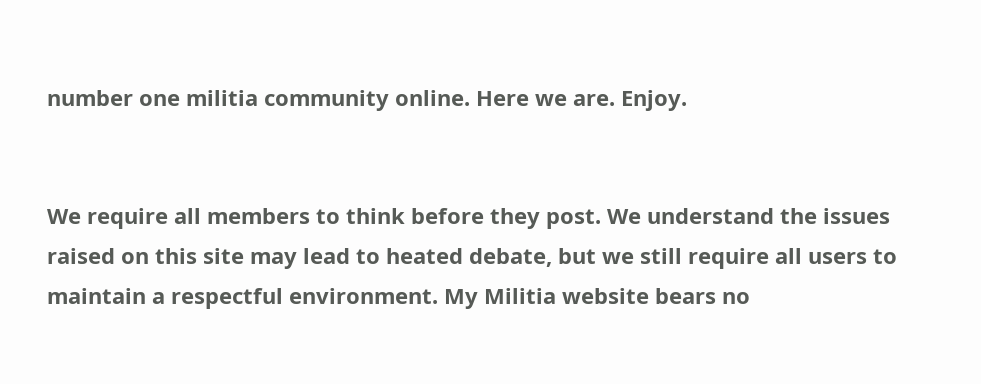number one militia community online. Here we are. Enjoy.


We require all members to think before they post. We understand the issues raised on this site may lead to heated debate, but we still require all users to maintain a respectful environment. My Militia website bears no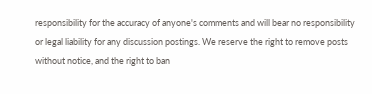responsibility for the accuracy of anyone's comments and will bear no responsibility or legal liability for any discussion postings. We reserve the right to remove posts without notice, and the right to ban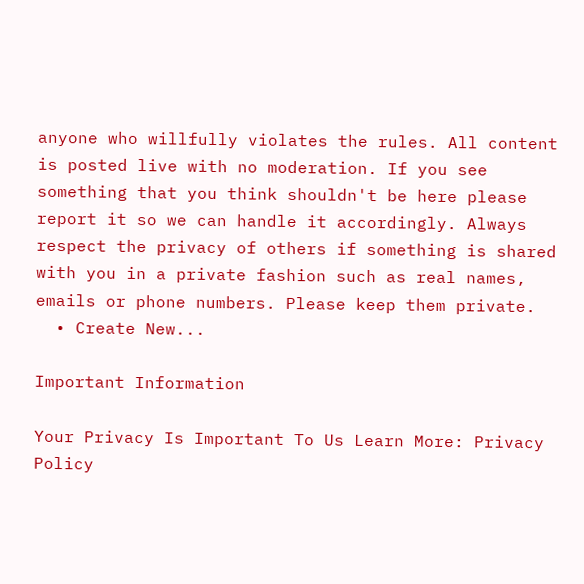anyone who willfully violates the rules. All content is posted live with no moderation. If you see something that you think shouldn't be here please report it so we can handle it accordingly. Always respect the privacy of others if something is shared with you in a private fashion such as real names, emails or phone numbers. Please keep them private.
  • Create New...

Important Information

Your Privacy Is Important To Us Learn More: Privacy Policy